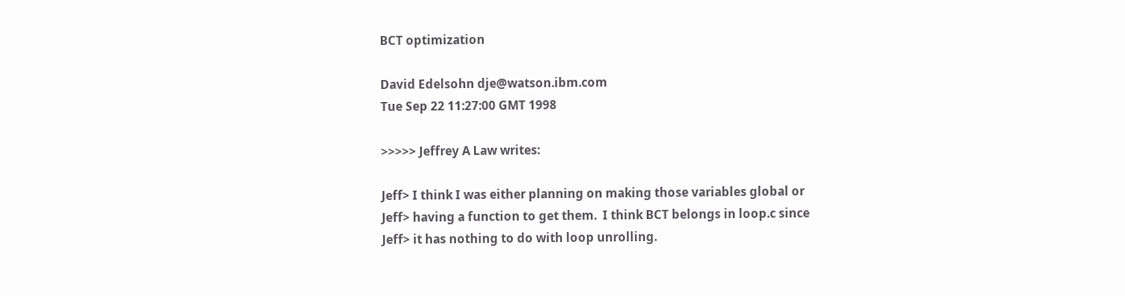BCT optimization

David Edelsohn dje@watson.ibm.com
Tue Sep 22 11:27:00 GMT 1998

>>>>> Jeffrey A Law writes:

Jeff> I think I was either planning on making those variables global or
Jeff> having a function to get them.  I think BCT belongs in loop.c since
Jeff> it has nothing to do with loop unrolling.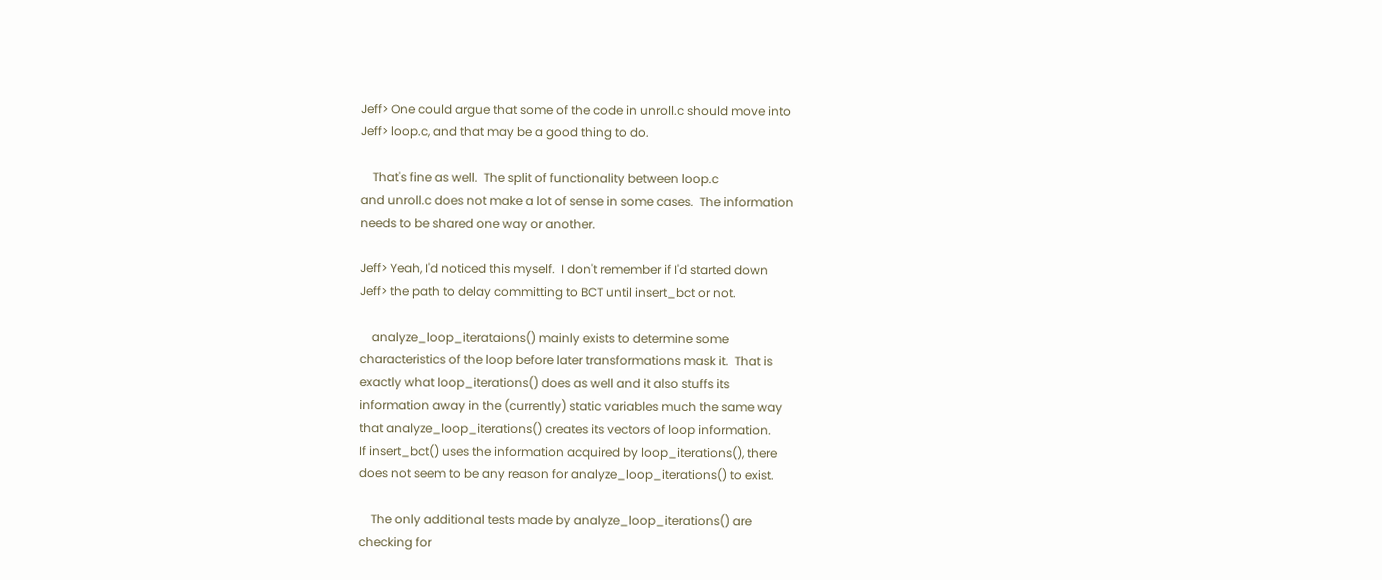Jeff> One could argue that some of the code in unroll.c should move into
Jeff> loop.c, and that may be a good thing to do.

    That's fine as well.  The split of functionality between loop.c
and unroll.c does not make a lot of sense in some cases.  The information
needs to be shared one way or another.

Jeff> Yeah, I'd noticed this myself.  I don't remember if I'd started down
Jeff> the path to delay committing to BCT until insert_bct or not.

    analyze_loop_iterataions() mainly exists to determine some
characteristics of the loop before later transformations mask it.  That is
exactly what loop_iterations() does as well and it also stuffs its
information away in the (currently) static variables much the same way
that analyze_loop_iterations() creates its vectors of loop information.
If insert_bct() uses the information acquired by loop_iterations(), there
does not seem to be any reason for analyze_loop_iterations() to exist.

    The only additional tests made by analyze_loop_iterations() are
checking for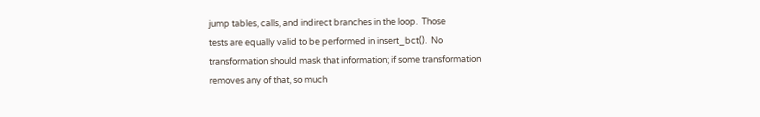jump tables, calls, and indirect branches in the loop.  Those
tests are equally valid to be performed in insert_bct().  No
transformation should mask that information; if some transformation
removes any of that, so much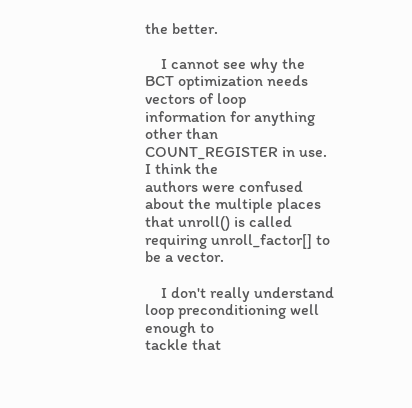the better.

    I cannot see why the BCT optimization needs vectors of loop
information for anything other than COUNT_REGISTER in use.  I think the
authors were confused about the multiple places that unroll() is called
requiring unroll_factor[] to be a vector.

    I don't really understand loop preconditioning well enough to
tackle that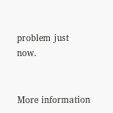problem just now.


More information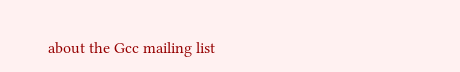about the Gcc mailing list